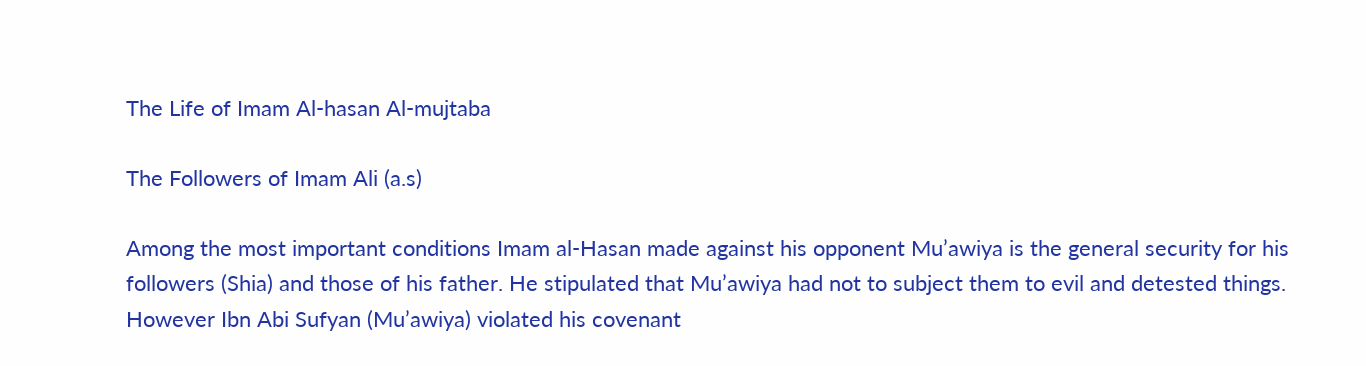The Life of Imam Al-hasan Al-mujtaba

The Followers of Imam Ali (a.s)

Among the most important conditions Imam al-Hasan made against his opponent Mu’awiya is the general security for his followers (Shia) and those of his father. He stipulated that Mu’awiya had not to subject them to evil and detested things. However Ibn Abi Sufyan (Mu’awiya) violated his covenant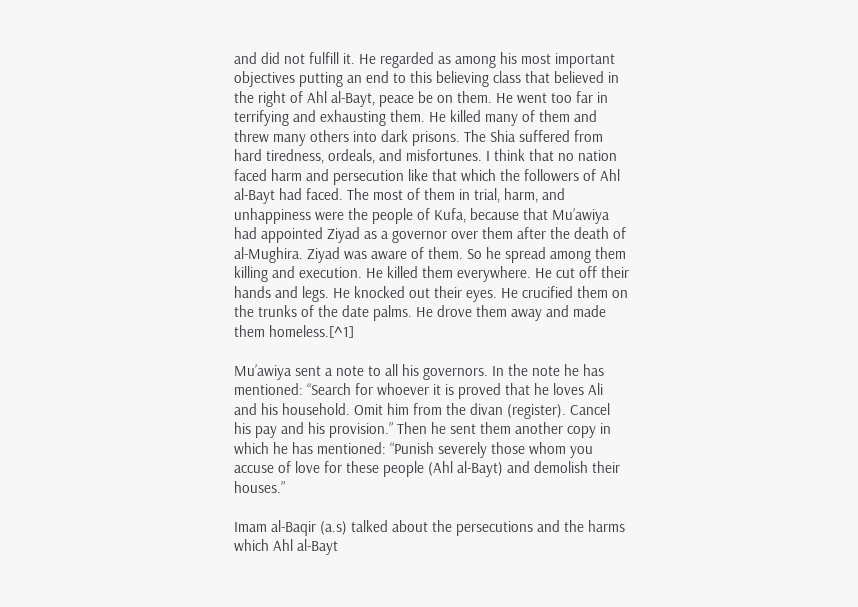and did not fulfill it. He regarded as among his most important objectives putting an end to this believing class that believed in the right of Ahl al-Bayt, peace be on them. He went too far in terrifying and exhausting them. He killed many of them and threw many others into dark prisons. The Shia suffered from hard tiredness, ordeals, and misfortunes. I think that no nation faced harm and persecution like that which the followers of Ahl al-Bayt had faced. The most of them in trial, harm, and unhappiness were the people of Kufa, because that Mu’awiya had appointed Ziyad as a governor over them after the death of al-Mughira. Ziyad was aware of them. So he spread among them killing and execution. He killed them everywhere. He cut off their hands and legs. He knocked out their eyes. He crucified them on the trunks of the date palms. He drove them away and made them homeless.[^1]

Mu’awiya sent a note to all his governors. In the note he has mentioned: “Search for whoever it is proved that he loves Ali and his household. Omit him from the divan (register). Cancel his pay and his provision.” Then he sent them another copy in which he has mentioned: “Punish severely those whom you accuse of love for these people (Ahl al-Bayt) and demolish their houses.”

Imam al-Baqir (a.s) talked about the persecutions and the harms which Ahl al-Bayt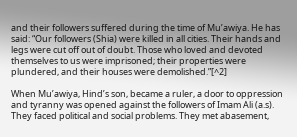and their followers suffered during the time of Mu’awiya. He has said: “Our followers (Shia) were killed in all cities. Their hands and legs were cut off out of doubt. Those who loved and devoted themselves to us were imprisoned; their properties were plundered, and their houses were demolished.”[^2]

When Mu’awiya, Hind’s son, became a ruler, a door to oppression and tyranny was opened against the followers of Imam Ali (a.s). They faced political and social problems. They met abasement,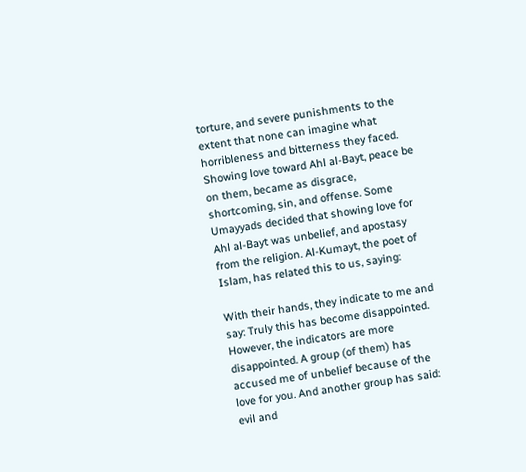torture, and severe punishments to the extent that none can imagine what horribleness and bitterness they faced. Showing love toward Ahl al-Bayt, peace be on them, became as disgrace, shortcoming, sin, and offense. Some Umayyads decided that showing love for Ahl al-Bayt was unbelief, and apostasy from the religion. Al-Kumayt, the poet of Islam, has related this to us, saying:

With their hands, they indicate to me and say: Truly this has become disappointed. However, the indicators are more disappointed. A group (of them) has accused me of unbelief because of the love for you. And another group has said: evil and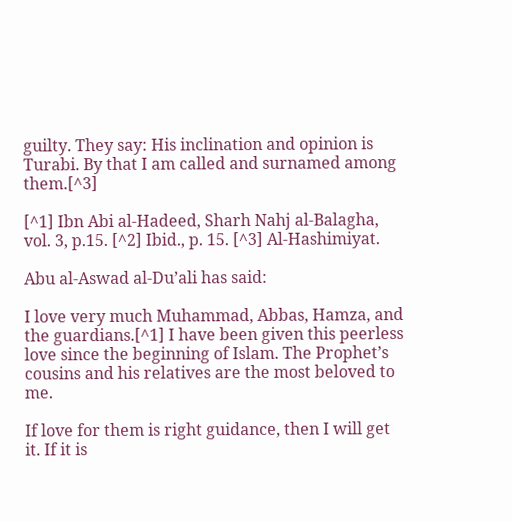guilty. They say: His inclination and opinion is Turabi. By that I am called and surnamed among them.[^3]

[^1] Ibn Abi al-Hadeed, Sharh Nahj al-Balagha, vol. 3, p.15. [^2] Ibid., p. 15. [^3] Al-Hashimiyat.

Abu al-Aswad al-Du’ali has said:

I love very much Muhammad, Abbas, Hamza, and the guardians.[^1] I have been given this peerless love since the beginning of Islam. The Prophet’s cousins and his relatives are the most beloved to me.

If love for them is right guidance, then I will get it. If it is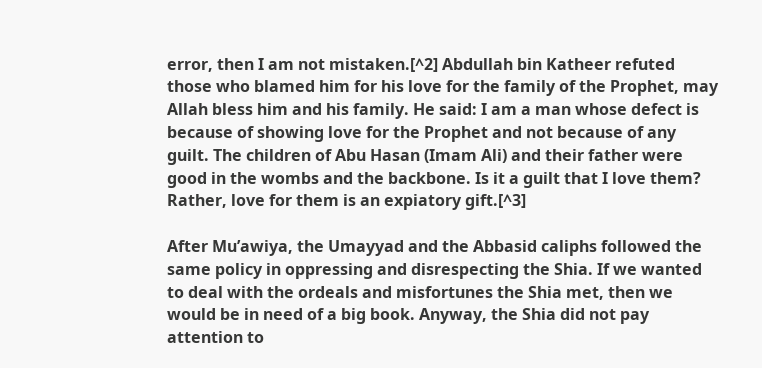error, then I am not mistaken.[^2] Abdullah bin Katheer refuted those who blamed him for his love for the family of the Prophet, may Allah bless him and his family. He said: I am a man whose defect is because of showing love for the Prophet and not because of any guilt. The children of Abu Hasan (Imam Ali) and their father were good in the wombs and the backbone. Is it a guilt that I love them? Rather, love for them is an expiatory gift.[^3]

After Mu’awiya, the Umayyad and the Abbasid caliphs followed the same policy in oppressing and disrespecting the Shia. If we wanted to deal with the ordeals and misfortunes the Shia met, then we would be in need of a big book. Anyway, the Shia did not pay attention to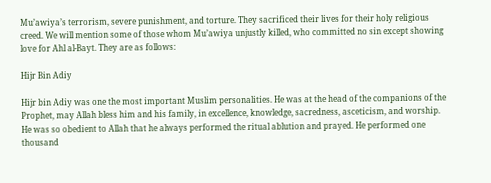Mu’awiya’s terrorism, severe punishment, and torture. They sacrificed their lives for their holy religious creed. We will mention some of those whom Mu’awiya unjustly killed, who committed no sin except showing love for Ahl al-Bayt. They are as follows:

Hijr Bin Adiy

Hijr bin Adiy was one the most important Muslim personalities. He was at the head of the companions of the Prophet, may Allah bless him and his family, in excellence, knowledge, sacredness, asceticism, and worship. He was so obedient to Allah that he always performed the ritual ablution and prayed. He performed one thousand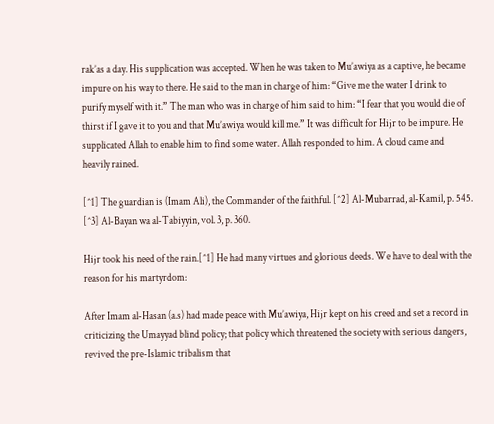rak’as a day. His supplication was accepted. When he was taken to Mu’awiya as a captive, he became impure on his way to there. He said to the man in charge of him: “Give me the water I drink to purify myself with it.” The man who was in charge of him said to him: “I fear that you would die of thirst if I gave it to you and that Mu’awiya would kill me.” It was difficult for Hijr to be impure. He supplicated Allah to enable him to find some water. Allah responded to him. A cloud came and heavily rained.

[^1] The guardian is (Imam Ali), the Commander of the faithful. [^2] Al-Mubarrad, al-Kamil, p. 545. [^3] Al-Bayan wa al-Tabiyyin, vol. 3, p. 360.

Hijr took his need of the rain.[^1] He had many virtues and glorious deeds. We have to deal with the reason for his martyrdom:

After Imam al-Hasan (a.s) had made peace with Mu’awiya, Hijr kept on his creed and set a record in criticizing the Umayyad blind policy; that policy which threatened the society with serious dangers, revived the pre-Islamic tribalism that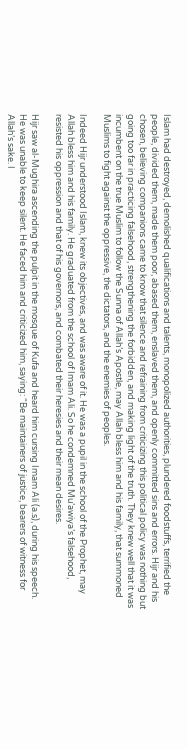Islam had destroyed, demolished qualifications and talents, monopolized authorities, plundered foodstuffs, terrified the people, divided them, made them poor, abased them, enslaved them, and openly committed sins and errors. Hijr and his chosen, believing companions came to know that silence and refraining from criticizing this political policy was nothing but going too far in practicing falsehood, strengthening the forbidden, and making light of the truth. They knew well that it was incumbent on the true Muslim to follow the Sunna of Allah’s Apostle, may Allah bless him and his family, that summoned Muslims to fight against the oppressive, the dictators, and the enemies of peoples.

Indeed Hijr understood Islam, knew its objectives, and was aware of it. He was a pupil in the school of the Prophet, may Allah bless him and his family. He graduated from the school of Imam Ali. So he condemned Mu’awiya’s falsehood, resisted his oppression and that of his governors, and combated their heresies and their mean desires.

Hijr saw al-Mughira ascending the pulpit in the mosque of Kufa and heard him cursing Imam Ali (a.s), during his speech. He was unable to keep silent. He faced him and criticized him, saying: “Be maintainers of justice, bearers of witness for Allah’s sake. I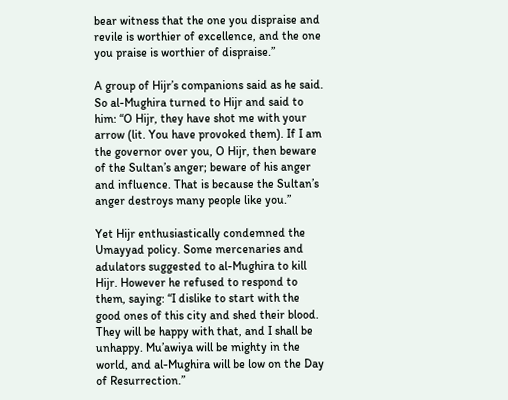bear witness that the one you dispraise and revile is worthier of excellence, and the one you praise is worthier of dispraise.”

A group of Hijr’s companions said as he said. So al-Mughira turned to Hijr and said to him: “O Hijr, they have shot me with your arrow (lit. You have provoked them). If I am the governor over you, O Hijr, then beware of the Sultan’s anger; beware of his anger and influence. That is because the Sultan’s anger destroys many people like you.”

Yet Hijr enthusiastically condemned the Umayyad policy. Some mercenaries and adulators suggested to al-Mughira to kill Hijr. However he refused to respond to them, saying: “I dislike to start with the good ones of this city and shed their blood. They will be happy with that, and I shall be unhappy. Mu’awiya will be mighty in the world, and al-Mughira will be low on the Day of Resurrection.”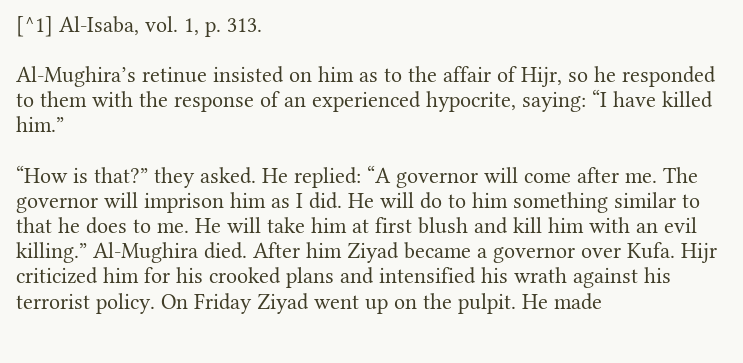[^1] Al-Isaba, vol. 1, p. 313.

Al-Mughira’s retinue insisted on him as to the affair of Hijr, so he responded to them with the response of an experienced hypocrite, saying: “I have killed him.”

“How is that?” they asked. He replied: “A governor will come after me. The governor will imprison him as I did. He will do to him something similar to that he does to me. He will take him at first blush and kill him with an evil killing.” Al-Mughira died. After him Ziyad became a governor over Kufa. Hijr criticized him for his crooked plans and intensified his wrath against his terrorist policy. On Friday Ziyad went up on the pulpit. He made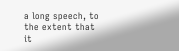a long speech, to the extent that it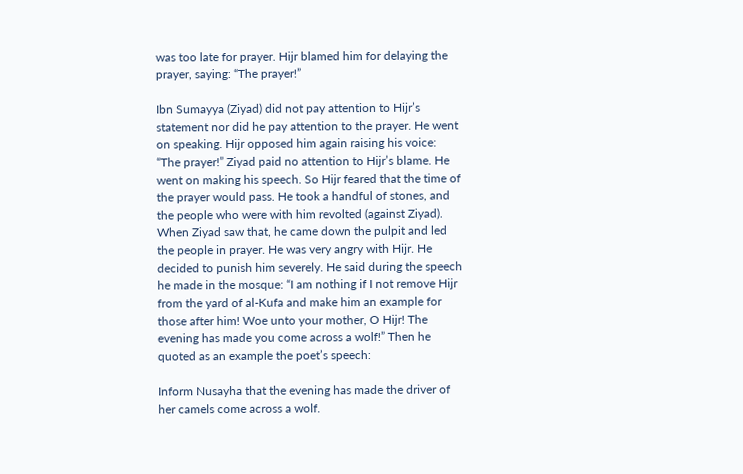was too late for prayer. Hijr blamed him for delaying the prayer, saying: “The prayer!”

Ibn Sumayya (Ziyad) did not pay attention to Hijr’s statement nor did he pay attention to the prayer. He went on speaking. Hijr opposed him again raising his voice: “The prayer!” Ziyad paid no attention to Hijr’s blame. He went on making his speech. So Hijr feared that the time of the prayer would pass. He took a handful of stones, and the people who were with him revolted (against Ziyad). When Ziyad saw that, he came down the pulpit and led the people in prayer. He was very angry with Hijr. He decided to punish him severely. He said during the speech he made in the mosque: “I am nothing if I not remove Hijr from the yard of al-Kufa and make him an example for those after him! Woe unto your mother, O Hijr! The evening has made you come across a wolf!” Then he quoted as an example the poet’s speech:

Inform Nusayha that the evening has made the driver of her camels come across a wolf.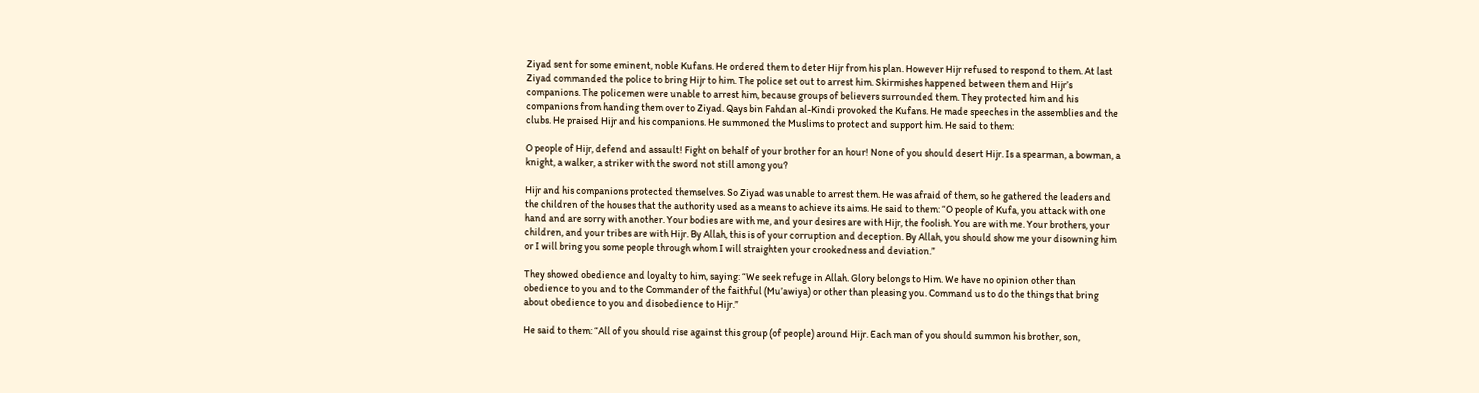Ziyad sent for some eminent, noble Kufans. He ordered them to deter Hijr from his plan. However Hijr refused to respond to them. At last Ziyad commanded the police to bring Hijr to him. The police set out to arrest him. Skirmishes happened between them and Hijr’s companions. The policemen were unable to arrest him, because groups of believers surrounded them. They protected him and his companions from handing them over to Ziyad. Qays bin Fahdan al-Kindi provoked the Kufans. He made speeches in the assemblies and the clubs. He praised Hijr and his companions. He summoned the Muslims to protect and support him. He said to them:

O people of Hijr, defend and assault! Fight on behalf of your brother for an hour! None of you should desert Hijr. Is a spearman, a bowman, a knight, a walker, a striker with the sword not still among you?

Hijr and his companions protected themselves. So Ziyad was unable to arrest them. He was afraid of them, so he gathered the leaders and the children of the houses that the authority used as a means to achieve its aims. He said to them: “O people of Kufa, you attack with one hand and are sorry with another. Your bodies are with me, and your desires are with Hijr, the foolish. You are with me. Your brothers, your children, and your tribes are with Hijr. By Allah, this is of your corruption and deception. By Allah, you should show me your disowning him or I will bring you some people through whom I will straighten your crookedness and deviation.”

They showed obedience and loyalty to him, saying: “We seek refuge in Allah. Glory belongs to Him. We have no opinion other than obedience to you and to the Commander of the faithful (Mu’awiya) or other than pleasing you. Command us to do the things that bring about obedience to you and disobedience to Hijr.”

He said to them: “All of you should rise against this group (of people) around Hijr. Each man of you should summon his brother, son,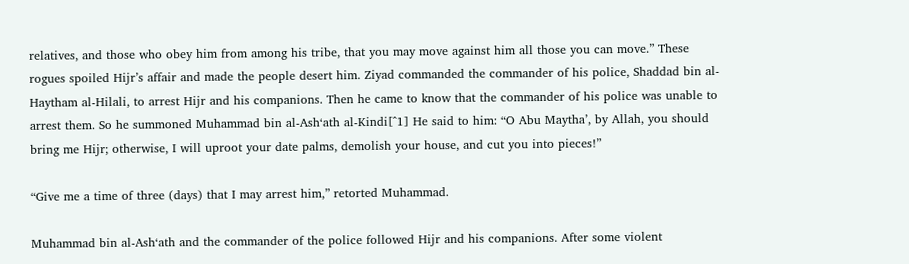relatives, and those who obey him from among his tribe, that you may move against him all those you can move.” These rogues spoiled Hijr’s affair and made the people desert him. Ziyad commanded the commander of his police, Shaddad bin al-Haytham al-Hilali, to arrest Hijr and his companions. Then he came to know that the commander of his police was unable to arrest them. So he summoned Muhammad bin al-Ash‘ath al-Kindi[^1] He said to him: “O Abu Maytha’, by Allah, you should bring me Hijr; otherwise, I will uproot your date palms, demolish your house, and cut you into pieces!”

“Give me a time of three (days) that I may arrest him,” retorted Muhammad.

Muhammad bin al-Ash‘ath and the commander of the police followed Hijr and his companions. After some violent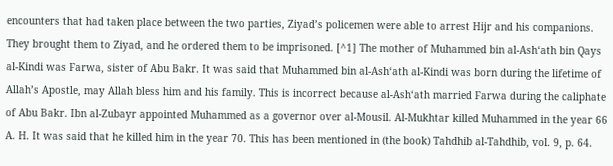encounters that had taken place between the two parties, Ziyad’s policemen were able to arrest Hijr and his companions. They brought them to Ziyad, and he ordered them to be imprisoned. [^1] The mother of Muhammed bin al-Ash‘ath bin Qays al-Kindi was Farwa, sister of Abu Bakr. It was said that Muhammed bin al-Ash‘ath al-Kindi was born during the lifetime of Allah’s Apostle, may Allah bless him and his family. This is incorrect because al-Ash‘ath married Farwa during the caliphate of Abu Bakr. Ibn al-Zubayr appointed Muhammed as a governor over al-Mousil. Al-Mukhtar killed Muhammed in the year 66 A. H. It was said that he killed him in the year 70. This has been mentioned in (the book) Tahdhib al-Tahdhib, vol. 9, p. 64.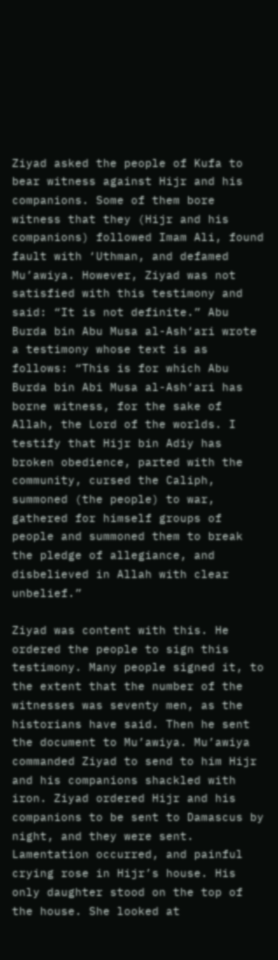Ziyad asked the people of Kufa to bear witness against Hijr and his companions. Some of them bore witness that they (Hijr and his companions) followed Imam Ali, found fault with ‘Uthman, and defamed Mu’awiya. However, Ziyad was not satisfied with this testimony and said: “It is not definite.” Abu Burda bin Abu Musa al-Ash‘ari wrote a testimony whose text is as follows: “This is for which Abu Burda bin Abi Musa al-Ash‘ari has borne witness, for the sake of Allah, the Lord of the worlds. I testify that Hijr bin Adiy has broken obedience, parted with the community, cursed the Caliph, summoned (the people) to war, gathered for himself groups of people and summoned them to break the pledge of allegiance, and disbelieved in Allah with clear unbelief.”

Ziyad was content with this. He ordered the people to sign this testimony. Many people signed it, to the extent that the number of the witnesses was seventy men, as the historians have said. Then he sent the document to Mu’awiya. Mu’awiya commanded Ziyad to send to him Hijr and his companions shackled with iron. Ziyad ordered Hijr and his companions to be sent to Damascus by night, and they were sent. Lamentation occurred, and painful crying rose in Hijr’s house. His only daughter stood on the top of the house. She looked at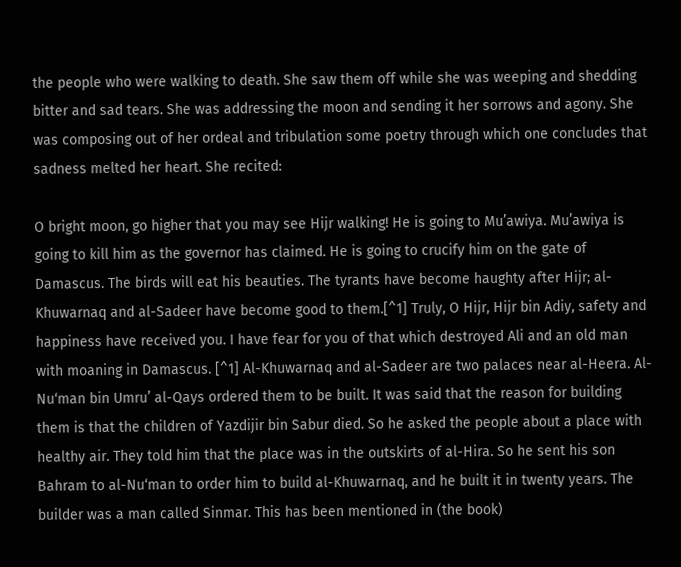the people who were walking to death. She saw them off while she was weeping and shedding bitter and sad tears. She was addressing the moon and sending it her sorrows and agony. She was composing out of her ordeal and tribulation some poetry through which one concludes that sadness melted her heart. She recited:

O bright moon, go higher that you may see Hijr walking! He is going to Mu’awiya. Mu’awiya is going to kill him as the governor has claimed. He is going to crucify him on the gate of Damascus. The birds will eat his beauties. The tyrants have become haughty after Hijr; al-Khuwarnaq and al-Sadeer have become good to them.[^1] Truly, O Hijr, Hijr bin Adiy, safety and happiness have received you. I have fear for you of that which destroyed Ali and an old man with moaning in Damascus. [^1] Al-Khuwarnaq and al-Sadeer are two palaces near al-Heera. Al-Nu‘man bin Umru’ al-Qays ordered them to be built. It was said that the reason for building them is that the children of Yazdijir bin Sabur died. So he asked the people about a place with healthy air. They told him that the place was in the outskirts of al-Hira. So he sent his son Bahram to al-Nu‘man to order him to build al-Khuwarnaq, and he built it in twenty years. The builder was a man called Sinmar. This has been mentioned in (the book)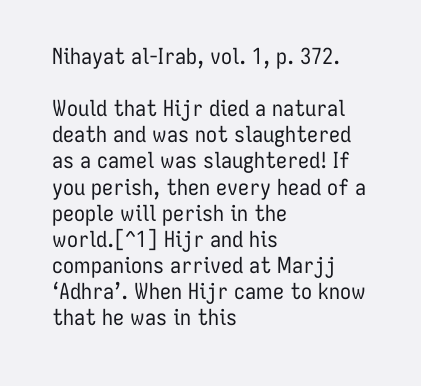Nihayat al-Irab, vol. 1, p. 372.

Would that Hijr died a natural death and was not slaughtered as a camel was slaughtered! If you perish, then every head of a people will perish in the world.[^1] Hijr and his companions arrived at Marjj ‘Adhra’. When Hijr came to know that he was in this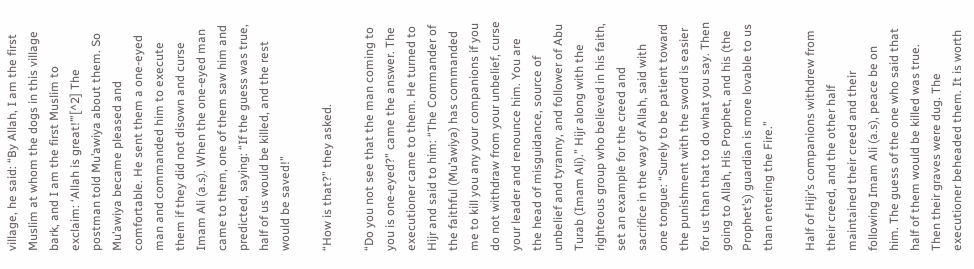village, he said: “By Allah, I am the first Muslim at whom the dogs in this village bark, and I am the first Muslim to exclaim: ‘Allah is great!’”[^2] The postman told Mu’awiya about them. So Mu’awiya became pleased and comfortable. He sent them a one-eyed man and commanded him to execute them if they did not disown and curse Imam Ali (a.s). When the one-eyed man came to them, one of them saw him and predicted, saying: “If the guess was true, half of us would be killed, and the rest would be saved!”

“How is that?” they asked.

“Do you not see that the man coming to you is one-eyed?” came the answer. The executioner came to them. He turned to Hijr and said to him: “The Commander of the faithful (Mu’awiya) has commanded me to kill you any your companions if you do not withdraw from your unbelief, curse your leader and renounce him. You are the head of misguidance, source of unbelief and tyranny, and follower of Abu Turab (Imam Ali).” Hijr along with the righteous group who believed in his faith, set an example for the creed and sacrifice in the way of Allah, said with one tongue: “Surely to be patient toward the punishment with the sword is easier for us than that to do what you say. Then going to Allah, His Prophet, and his (the Prophet’s) guardian is more lovable to us than entering the Fire.”

Half of Hijr’s companions withdrew from their creed, and the other half maintained their creed and their following Imam Ali (a.s), peace be on him. The guess of the one who said that half of them would be killed was true. Then their graves were dug. The executioner beheaded them. It is worth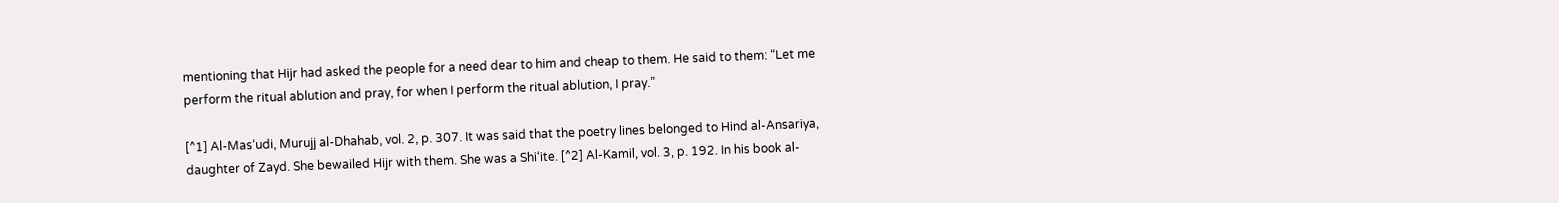mentioning that Hijr had asked the people for a need dear to him and cheap to them. He said to them: “Let me perform the ritual ablution and pray, for when I perform the ritual ablution, I pray.”

[^1] Al-Mas‘udi, Murujj al-Dhahab, vol. 2, p. 307. It was said that the poetry lines belonged to Hind al-Ansariya, daughter of Zayd. She bewailed Hijr with them. She was a Shi‘ite. [^2] Al-Kamil, vol. 3, p. 192. In his book al-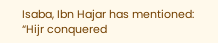Isaba, Ibn Hajar has mentioned: “Hijr conquered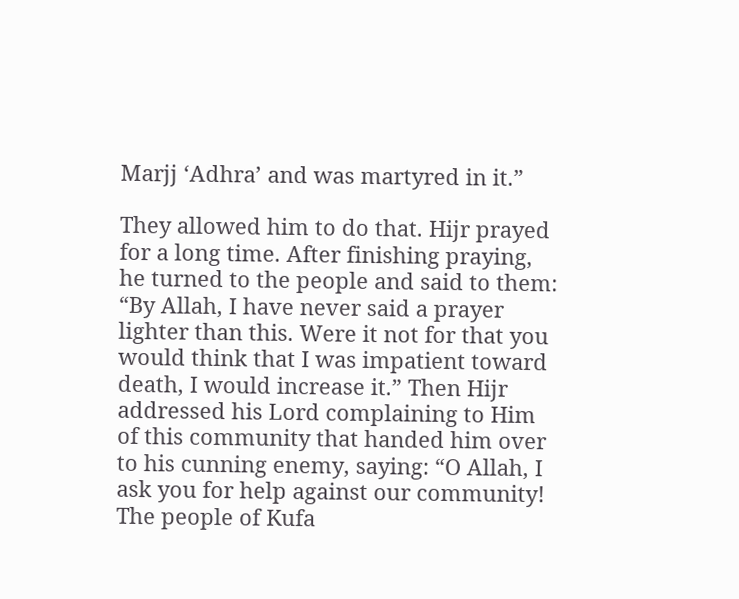Marjj ‘Adhra’ and was martyred in it.”

They allowed him to do that. Hijr prayed for a long time. After finishing praying, he turned to the people and said to them: “By Allah, I have never said a prayer lighter than this. Were it not for that you would think that I was impatient toward death, I would increase it.” Then Hijr addressed his Lord complaining to Him of this community that handed him over to his cunning enemy, saying: “O Allah, I ask you for help against our community! The people of Kufa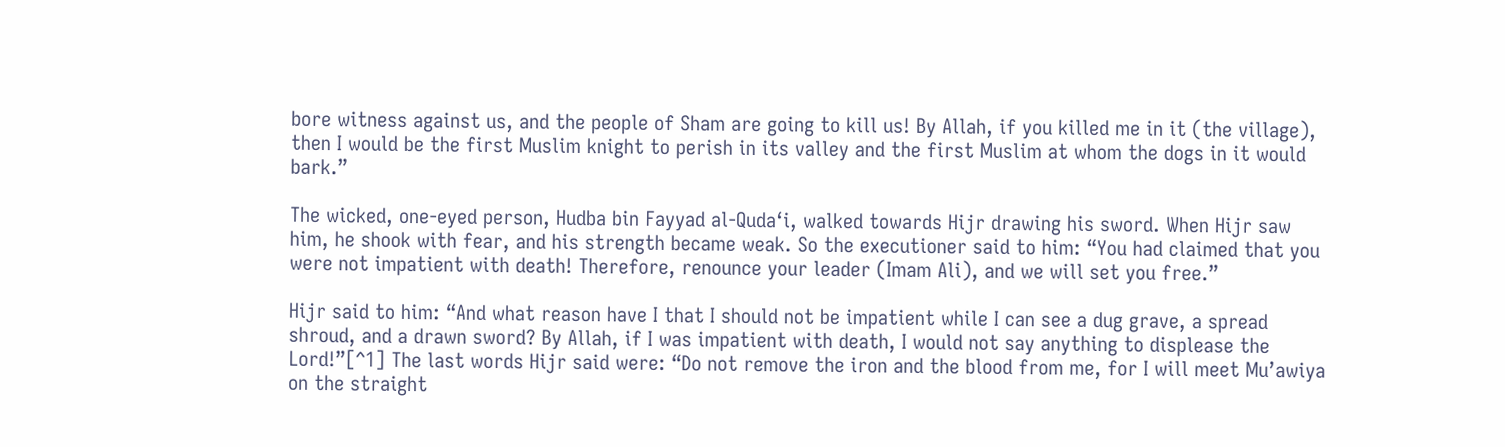bore witness against us, and the people of Sham are going to kill us! By Allah, if you killed me in it (the village), then I would be the first Muslim knight to perish in its valley and the first Muslim at whom the dogs in it would bark.”

The wicked, one-eyed person, Hudba bin Fayyad al-Quda‘i, walked towards Hijr drawing his sword. When Hijr saw him, he shook with fear, and his strength became weak. So the executioner said to him: “You had claimed that you were not impatient with death! Therefore, renounce your leader (Imam Ali), and we will set you free.”

Hijr said to him: “And what reason have I that I should not be impatient while I can see a dug grave, a spread shroud, and a drawn sword? By Allah, if I was impatient with death, I would not say anything to displease the Lord!”[^1] The last words Hijr said were: “Do not remove the iron and the blood from me, for I will meet Mu’awiya on the straight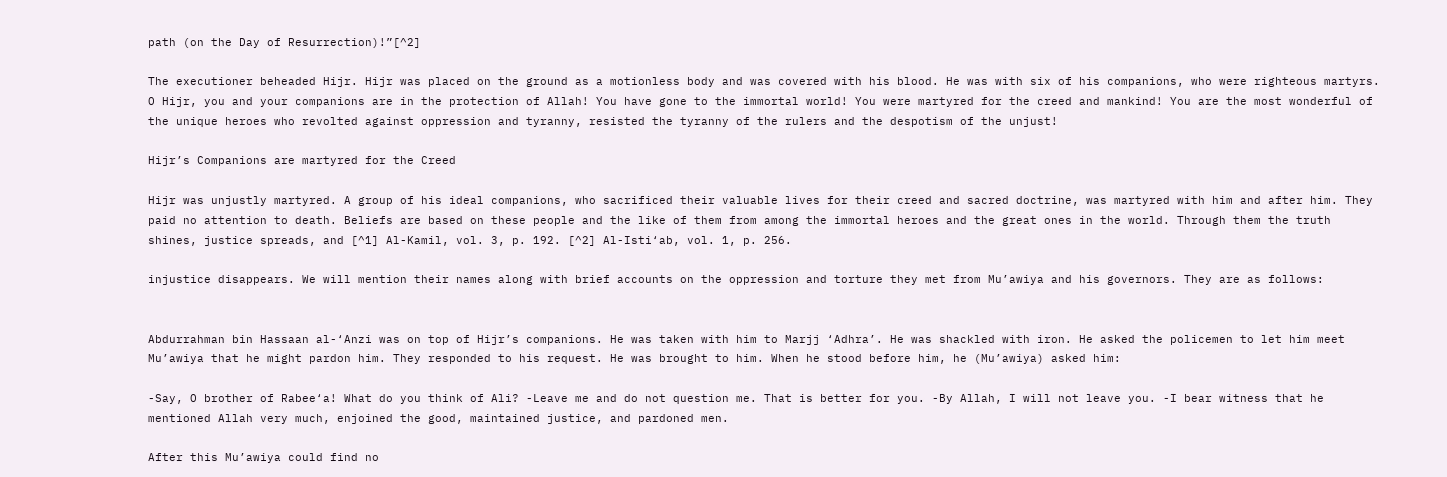path (on the Day of Resurrection)!”[^2]

The executioner beheaded Hijr. Hijr was placed on the ground as a motionless body and was covered with his blood. He was with six of his companions, who were righteous martyrs. O Hijr, you and your companions are in the protection of Allah! You have gone to the immortal world! You were martyred for the creed and mankind! You are the most wonderful of the unique heroes who revolted against oppression and tyranny, resisted the tyranny of the rulers and the despotism of the unjust!

Hijr’s Companions are martyred for the Creed

Hijr was unjustly martyred. A group of his ideal companions, who sacrificed their valuable lives for their creed and sacred doctrine, was martyred with him and after him. They paid no attention to death. Beliefs are based on these people and the like of them from among the immortal heroes and the great ones in the world. Through them the truth shines, justice spreads, and [^1] Al-Kamil, vol. 3, p. 192. [^2] Al-Isti‘ab, vol. 1, p. 256.

injustice disappears. We will mention their names along with brief accounts on the oppression and torture they met from Mu’awiya and his governors. They are as follows:


Abdurrahman bin Hassaan al-‘Anzi was on top of Hijr’s companions. He was taken with him to Marjj ‘Adhra’. He was shackled with iron. He asked the policemen to let him meet Mu’awiya that he might pardon him. They responded to his request. He was brought to him. When he stood before him, he (Mu’awiya) asked him:

-Say, O brother of Rabee‘a! What do you think of Ali? -Leave me and do not question me. That is better for you. -By Allah, I will not leave you. -I bear witness that he mentioned Allah very much, enjoined the good, maintained justice, and pardoned men.

After this Mu’awiya could find no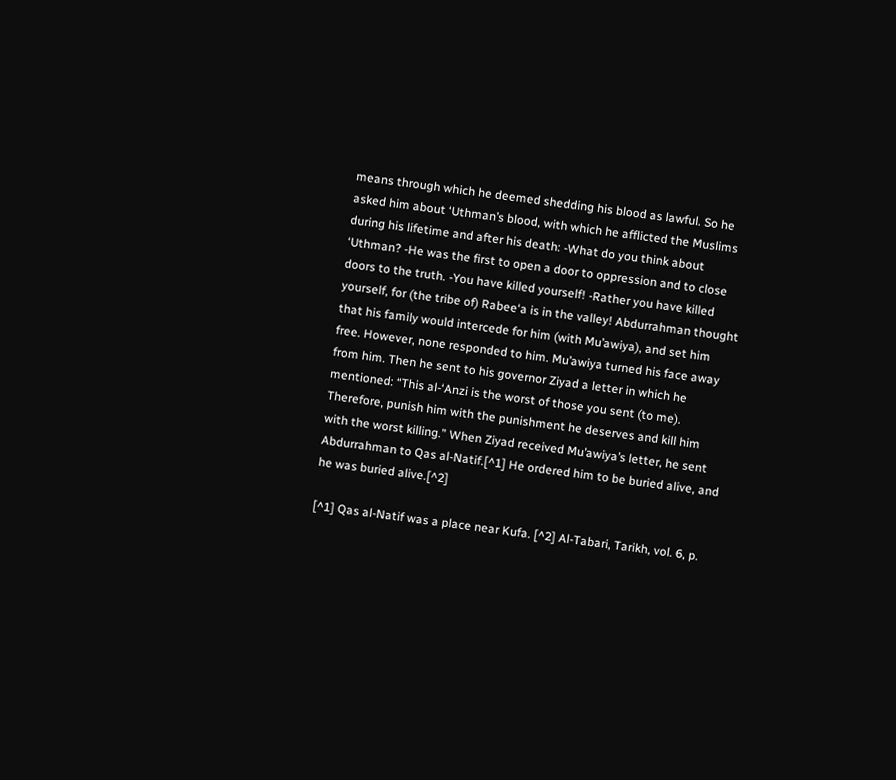means through which he deemed shedding his blood as lawful. So he asked him about ‘Uthman’s blood, with which he afflicted the Muslims during his lifetime and after his death: -What do you think about ‘Uthman? -He was the first to open a door to oppression and to close doors to the truth. -You have killed yourself! -Rather you have killed yourself, for (the tribe of) Rabee‘a is in the valley! Abdurrahman thought that his family would intercede for him (with Mu’awiya), and set him free. However, none responded to him. Mu’awiya turned his face away from him. Then he sent to his governor Ziyad a letter in which he mentioned: “This al-‘Anzi is the worst of those you sent (to me). Therefore, punish him with the punishment he deserves and kill him with the worst killing.” When Ziyad received Mu’awiya’s letter, he sent Abdurrahman to Qas al-Natif.[^1] He ordered him to be buried alive, and he was buried alive.[^2]

[^1] Qas al-Natif was a place near Kufa. [^2] Al-Tabari, Tarikh, vol. 6, p.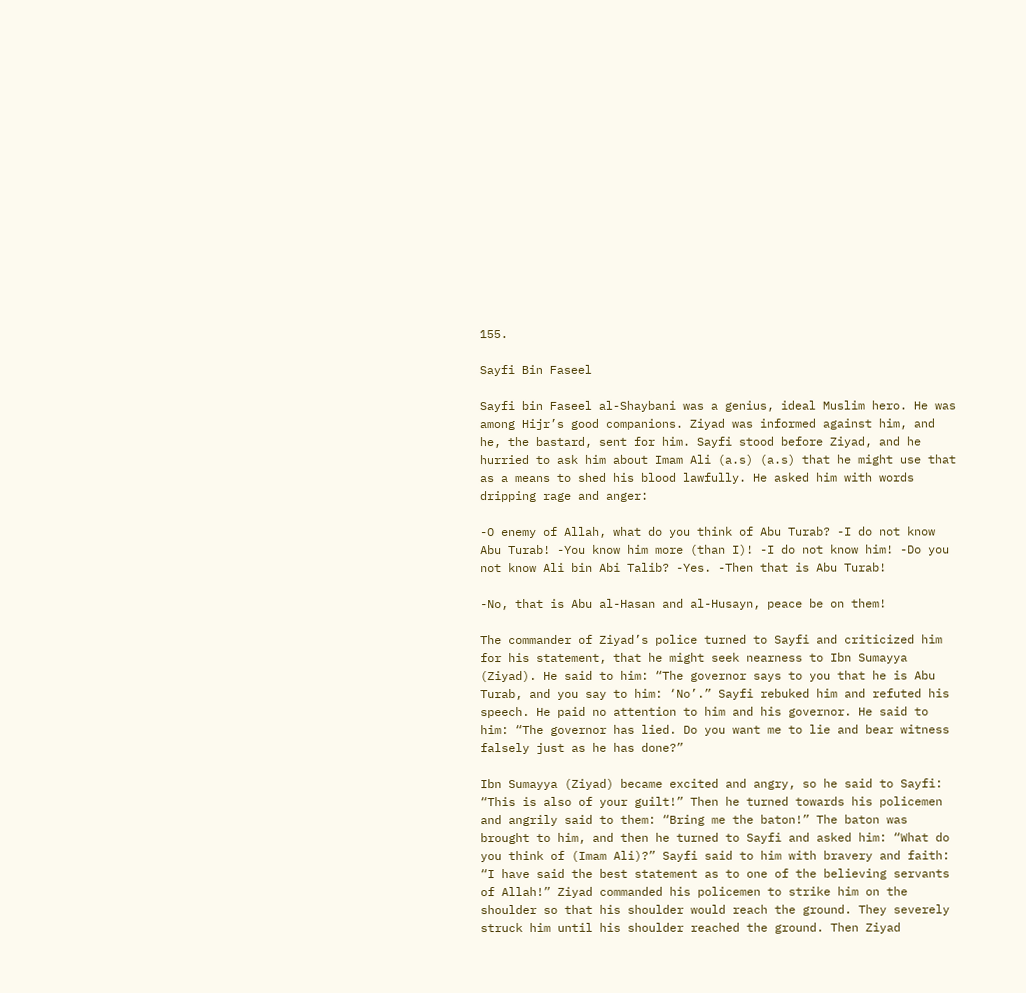155.

Sayfi Bin Faseel

Sayfi bin Faseel al-Shaybani was a genius, ideal Muslim hero. He was among Hijr’s good companions. Ziyad was informed against him, and he, the bastard, sent for him. Sayfi stood before Ziyad, and he hurried to ask him about Imam Ali (a.s) (a.s) that he might use that as a means to shed his blood lawfully. He asked him with words dripping rage and anger:

-O enemy of Allah, what do you think of Abu Turab? -I do not know Abu Turab! -You know him more (than I)! -I do not know him! -Do you not know Ali bin Abi Talib? -Yes. -Then that is Abu Turab!

-No, that is Abu al-Hasan and al-Husayn, peace be on them!

The commander of Ziyad’s police turned to Sayfi and criticized him for his statement, that he might seek nearness to Ibn Sumayya (Ziyad). He said to him: “The governor says to you that he is Abu Turab, and you say to him: ‘No’.” Sayfi rebuked him and refuted his speech. He paid no attention to him and his governor. He said to him: “The governor has lied. Do you want me to lie and bear witness falsely just as he has done?”

Ibn Sumayya (Ziyad) became excited and angry, so he said to Sayfi: “This is also of your guilt!” Then he turned towards his policemen and angrily said to them: “Bring me the baton!” The baton was brought to him, and then he turned to Sayfi and asked him: “What do you think of (Imam Ali)?” Sayfi said to him with bravery and faith: “I have said the best statement as to one of the believing servants of Allah!” Ziyad commanded his policemen to strike him on the shoulder so that his shoulder would reach the ground. They severely struck him until his shoulder reached the ground. Then Ziyad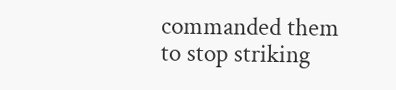commanded them to stop striking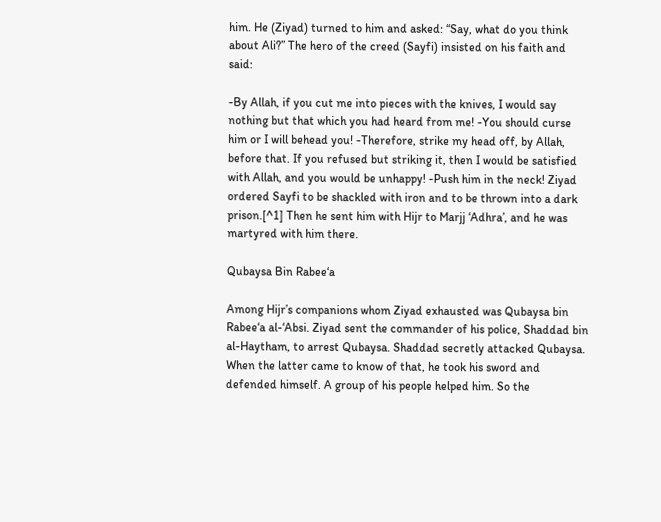him. He (Ziyad) turned to him and asked: “Say, what do you think about Ali?” The hero of the creed (Sayfi) insisted on his faith and said:

-By Allah, if you cut me into pieces with the knives, I would say nothing but that which you had heard from me! -You should curse him or I will behead you! -Therefore, strike my head off, by Allah, before that. If you refused but striking it, then I would be satisfied with Allah, and you would be unhappy! -Push him in the neck! Ziyad ordered Sayfi to be shackled with iron and to be thrown into a dark prison.[^1] Then he sent him with Hijr to Marjj ‘Adhra’, and he was martyred with him there.

Qubaysa Bin Rabee‘a

Among Hijr’s companions whom Ziyad exhausted was Qubaysa bin Rabee‘a al-‘Absi. Ziyad sent the commander of his police, Shaddad bin al-Haytham, to arrest Qubaysa. Shaddad secretly attacked Qubaysa. When the latter came to know of that, he took his sword and defended himself. A group of his people helped him. So the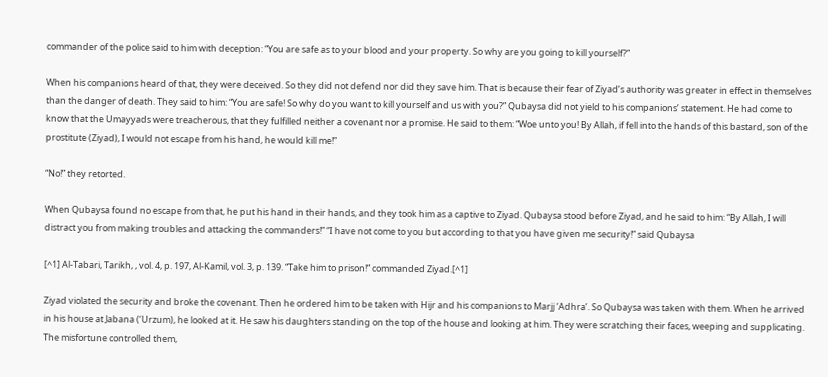commander of the police said to him with deception: “You are safe as to your blood and your property. So why are you going to kill yourself?”

When his companions heard of that, they were deceived. So they did not defend nor did they save him. That is because their fear of Ziyad’s authority was greater in effect in themselves than the danger of death. They said to him: “You are safe! So why do you want to kill yourself and us with you?” Qubaysa did not yield to his companions’ statement. He had come to know that the Umayyads were treacherous, that they fulfilled neither a covenant nor a promise. He said to them: “Woe unto you! By Allah, if fell into the hands of this bastard, son of the prostitute (Ziyad), I would not escape from his hand, he would kill me!”

“No!” they retorted.

When Qubaysa found no escape from that, he put his hand in their hands, and they took him as a captive to Ziyad. Qubaysa stood before Ziyad, and he said to him: “By Allah, I will distract you from making troubles and attacking the commanders!” “I have not come to you but according to that you have given me security!” said Qubaysa

[^1] Al-Tabari, Tarikh, , vol. 4, p. 197, Al-Kamil, vol. 3, p. 139. “Take him to prison!” commanded Ziyad.[^1]

Ziyad violated the security and broke the covenant. Then he ordered him to be taken with Hijr and his companions to Marjj ‘Adhra’. So Qubaysa was taken with them. When he arrived in his house at Jabana (‘Urzum), he looked at it. He saw his daughters standing on the top of the house and looking at him. They were scratching their faces, weeping and supplicating. The misfortune controlled them,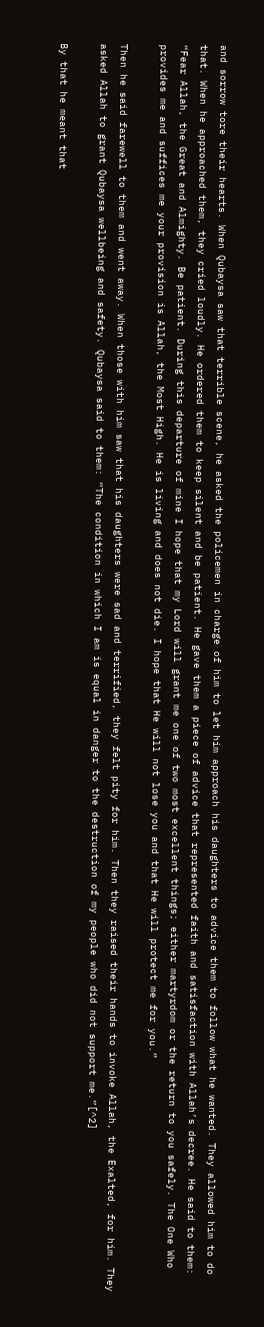and sorrow tore their hearts. When Qubaysa saw that terrible scene, he asked the policemen in charge of him to let him approach his daughters to advice them to follow what he wanted. They allowed him to do that. When he approached them, they cried loudly. He ordered them to keep silent and be patient. He gave them a piece of advice that represented faith and satisfaction with Allah’s decree. He said to them: “Fear Allah, the Great and Almighty. Be patient. During this departure of mine I hope that my Lord will grant me one of two most excellent things; either martyrdom or the return to you safely. The One Who provides me and suffices me your provision is Allah, the Most High. He is living and does not die. I hope that He will not lose you and that He will protect me for you.”

Then he said farewell to them and went away. When those with him saw that his daughters were sad and terrified, they felt pity for him. Then they raised their hands to invoke Allah, the Exalted, for him. They asked Allah to grant Qubaysa wellbeing and safety. Qubaysa said to them: “The condition in which I am is equal in danger to the destruction of my people who did not support me.”[^2]

By that he meant that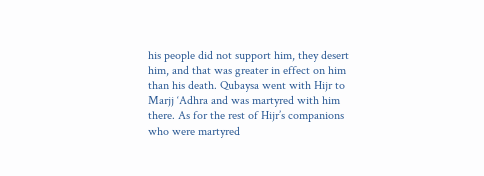his people did not support him, they desert him, and that was greater in effect on him than his death. Qubaysa went with Hijr to Marjj ‘Adhra and was martyred with him there. As for the rest of Hijr’s companions who were martyred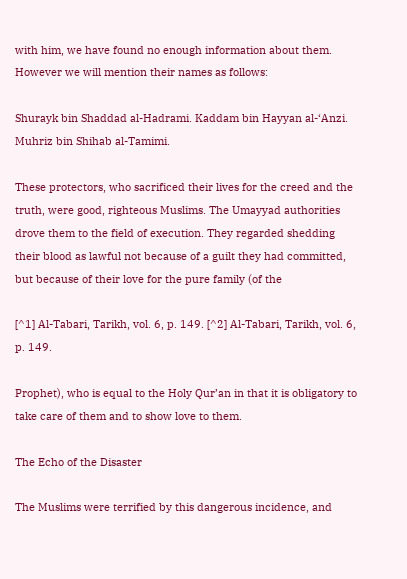with him, we have found no enough information about them. However we will mention their names as follows:

Shurayk bin Shaddad al-Hadrami. Kaddam bin Hayyan al-‘Anzi. Muhriz bin Shihab al-Tamimi.

These protectors, who sacrificed their lives for the creed and the truth, were good, righteous Muslims. The Umayyad authorities drove them to the field of execution. They regarded shedding their blood as lawful not because of a guilt they had committed, but because of their love for the pure family (of the

[^1] Al-Tabari, Tarikh, vol. 6, p. 149. [^2] Al-Tabari, Tarikh, vol. 6, p. 149.

Prophet), who is equal to the Holy Qur’an in that it is obligatory to take care of them and to show love to them.

The Echo of the Disaster

The Muslims were terrified by this dangerous incidence, and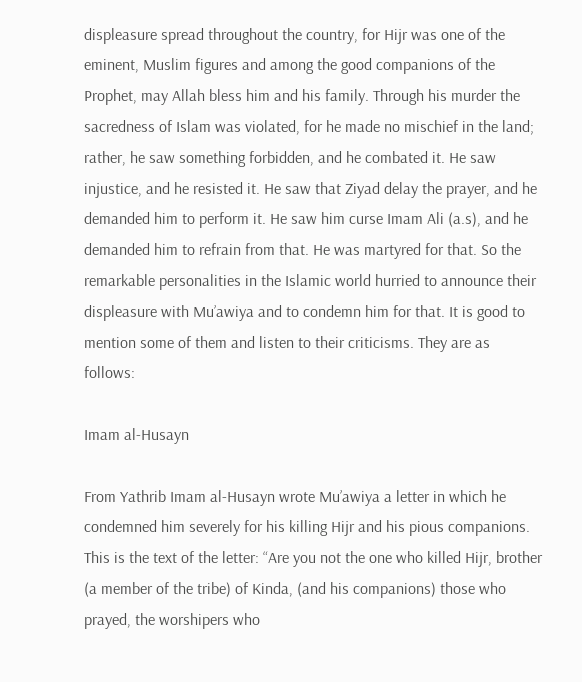displeasure spread throughout the country, for Hijr was one of the eminent, Muslim figures and among the good companions of the Prophet, may Allah bless him and his family. Through his murder the sacredness of Islam was violated, for he made no mischief in the land; rather, he saw something forbidden, and he combated it. He saw injustice, and he resisted it. He saw that Ziyad delay the prayer, and he demanded him to perform it. He saw him curse Imam Ali (a.s), and he demanded him to refrain from that. He was martyred for that. So the remarkable personalities in the Islamic world hurried to announce their displeasure with Mu’awiya and to condemn him for that. It is good to mention some of them and listen to their criticisms. They are as follows:

Imam al-Husayn

From Yathrib Imam al-Husayn wrote Mu’awiya a letter in which he condemned him severely for his killing Hijr and his pious companions. This is the text of the letter: “Are you not the one who killed Hijr, brother (a member of the tribe) of Kinda, (and his companions) those who prayed, the worshipers who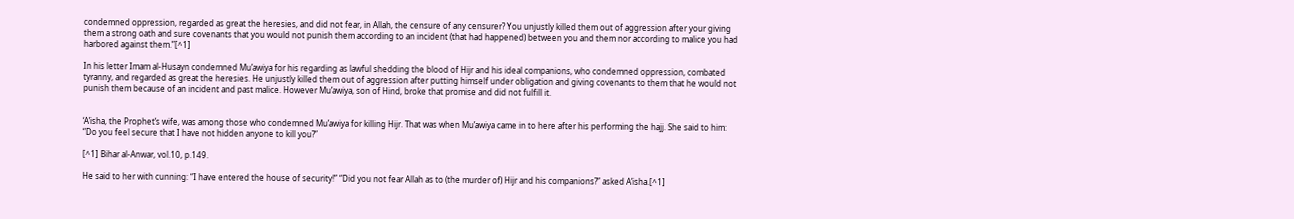condemned oppression, regarded as great the heresies, and did not fear, in Allah, the censure of any censurer? You unjustly killed them out of aggression after your giving them a strong oath and sure covenants that you would not punish them according to an incident (that had happened) between you and them nor according to malice you had harbored against them.”[^1]

In his letter Imam al-Husayn condemned Mu’awiya for his regarding as lawful shedding the blood of Hijr and his ideal companions, who condemned oppression, combated tyranny, and regarded as great the heresies. He unjustly killed them out of aggression after putting himself under obligation and giving covenants to them that he would not punish them because of an incident and past malice. However Mu’awiya, son of Hind, broke that promise and did not fulfill it.


‘A’isha, the Prophet’s wife, was among those who condemned Mu’awiya for killing Hijr. That was when Mu’awiya came in to here after his performing the hajj. She said to him: “Do you feel secure that I have not hidden anyone to kill you?”

[^1] Bihar al-Anwar, vol.10, p.149.

He said to her with cunning: “I have entered the house of security!” “Did you not fear Allah as to (the murder of) Hijr and his companions?” asked A’isha.[^1]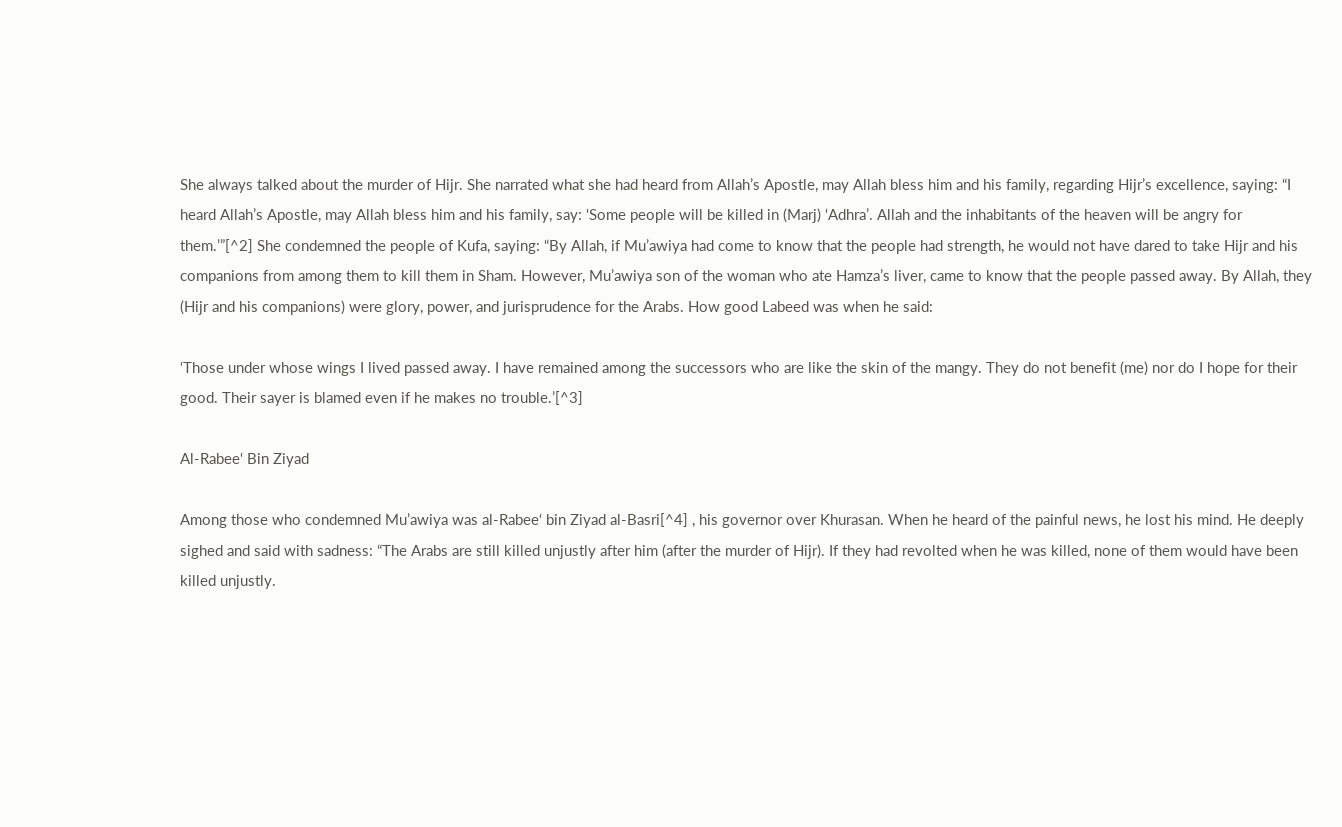She always talked about the murder of Hijr. She narrated what she had heard from Allah’s Apostle, may Allah bless him and his family, regarding Hijr’s excellence, saying: “I heard Allah’s Apostle, may Allah bless him and his family, say: ‘Some people will be killed in (Marj) ‘Adhra’. Allah and the inhabitants of the heaven will be angry for them.’”[^2] She condemned the people of Kufa, saying: “By Allah, if Mu’awiya had come to know that the people had strength, he would not have dared to take Hijr and his companions from among them to kill them in Sham. However, Mu’awiya son of the woman who ate Hamza’s liver, came to know that the people passed away. By Allah, they (Hijr and his companions) were glory, power, and jurisprudence for the Arabs. How good Labeed was when he said:

‘Those under whose wings I lived passed away. I have remained among the successors who are like the skin of the mangy. They do not benefit (me) nor do I hope for their good. Their sayer is blamed even if he makes no trouble.’[^3]

Al-Rabee‘ Bin Ziyad

Among those who condemned Mu’awiya was al-Rabee‘ bin Ziyad al-Basri[^4] , his governor over Khurasan. When he heard of the painful news, he lost his mind. He deeply sighed and said with sadness: “The Arabs are still killed unjustly after him (after the murder of Hijr). If they had revolted when he was killed, none of them would have been killed unjustly.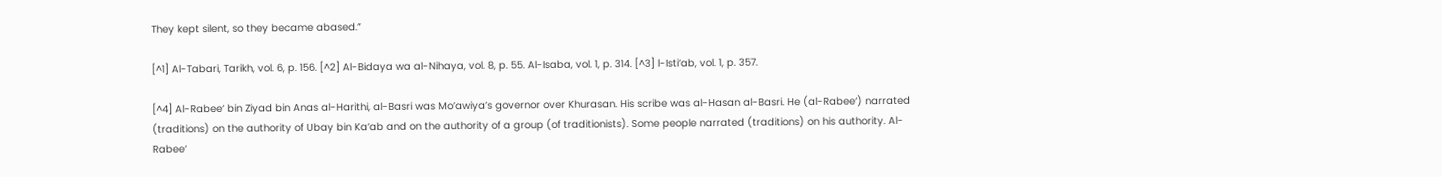They kept silent, so they became abased.”

[^1] Al-Tabari, Tarikh, vol. 6, p. 156. [^2] Al-Bidaya wa al-Nihaya, vol. 8, p. 55. Al-Isaba, vol. 1, p. 314. [^3] l-Isti‘ab, vol. 1, p. 357.

[^4] Al-Rabee‘ bin Ziyad bin Anas al-Harithi, al-Basri was Mo’awiya’s governor over Khurasan. His scribe was al-Hasan al-Basri. He (al-Rabee‘) narrated (traditions) on the authority of Ubay bin Ka‘ab and on the authority of a group (of traditionists). Some people narrated (traditions) on his authority. Al-Rabee‘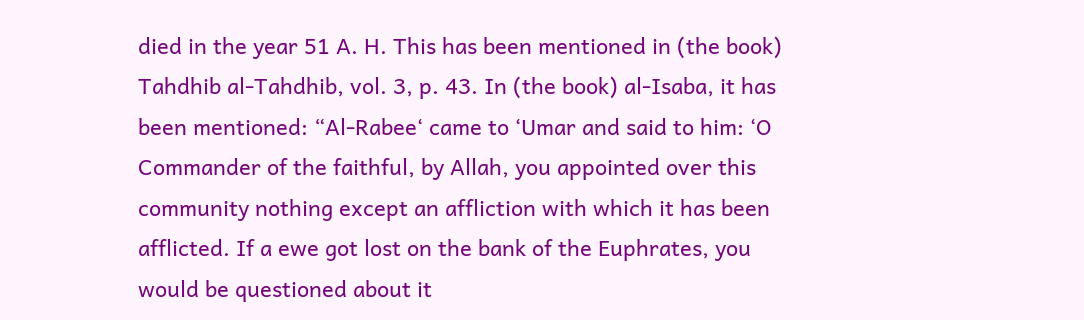died in the year 51 A. H. This has been mentioned in (the book) Tahdhib al-Tahdhib, vol. 3, p. 43. In (the book) al-Isaba, it has been mentioned: “Al-Rabee‘ came to ‘Umar and said to him: ‘O Commander of the faithful, by Allah, you appointed over this community nothing except an affliction with which it has been afflicted. If a ewe got lost on the bank of the Euphrates, you would be questioned about it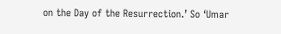on the Day of the Resurrection.’ So ‘Umar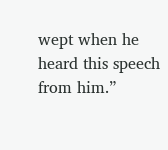wept when he heard this speech from him.”